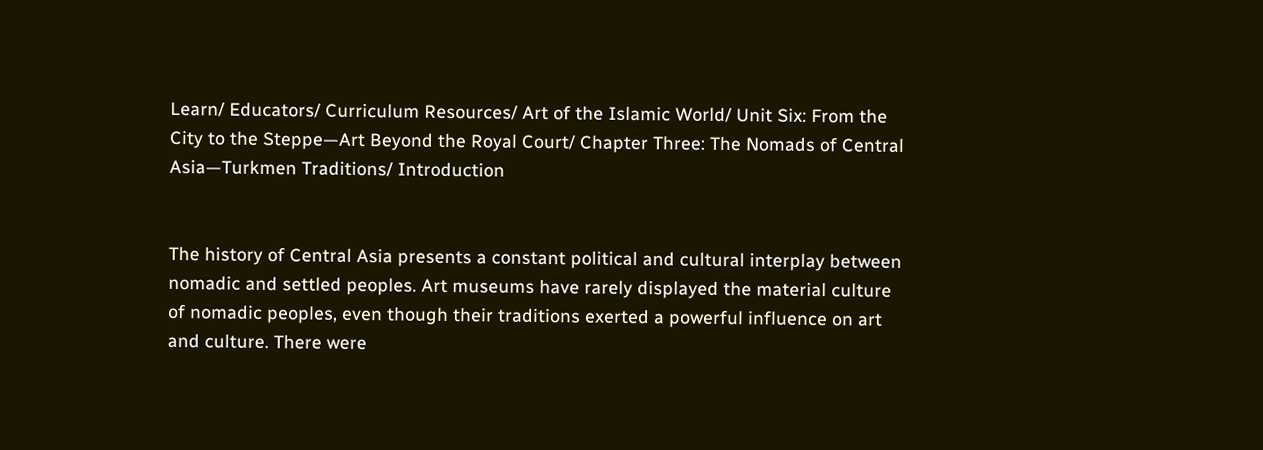Learn/ Educators/ Curriculum Resources/ Art of the Islamic World/ Unit Six: From the City to the Steppe—Art Beyond the Royal Court/ Chapter Three: The Nomads of Central Asia—Turkmen Traditions/ Introduction


The history of Central Asia presents a constant political and cultural interplay between nomadic and settled peoples. Art museums have rarely displayed the material culture of nomadic peoples, even though their traditions exerted a powerful influence on art and culture. There were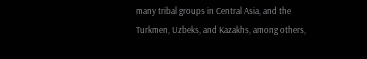many tribal groups in Central Asia, and the Turkmen, Uzbeks, and Kazakhs, among others,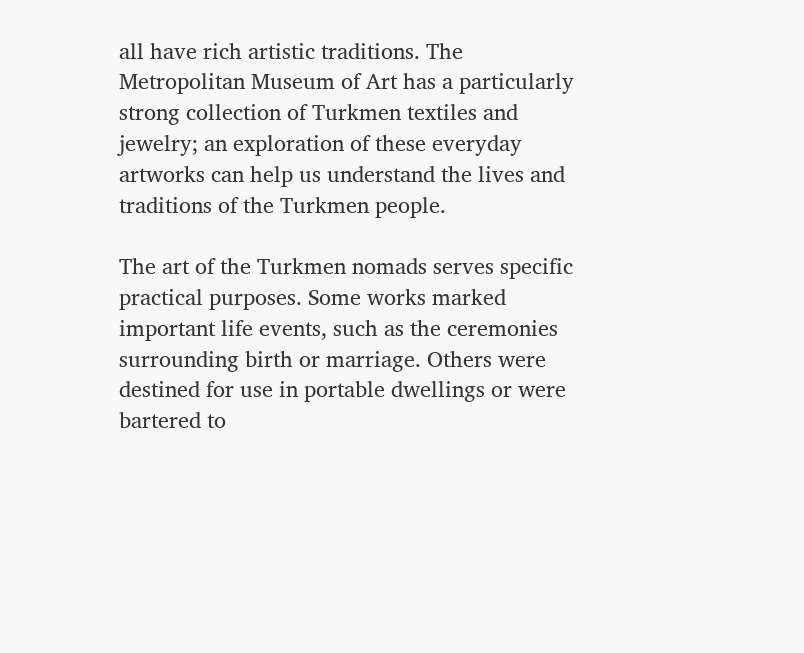all have rich artistic traditions. The Metropolitan Museum of Art has a particularly strong collection of Turkmen textiles and jewelry; an exploration of these everyday artworks can help us understand the lives and traditions of the Turkmen people.

The art of the Turkmen nomads serves specific practical purposes. Some works marked important life events, such as the ceremonies surrounding birth or marriage. Others were destined for use in portable dwellings or were bartered to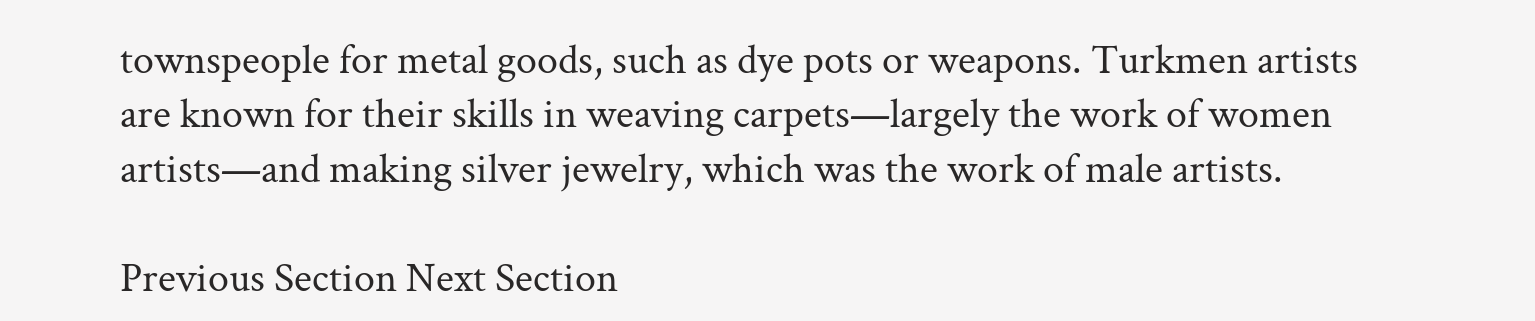townspeople for metal goods, such as dye pots or weapons. Turkmen artists are known for their skills in weaving carpets—largely the work of women artists—and making silver jewelry, which was the work of male artists.

Previous Section Next Section